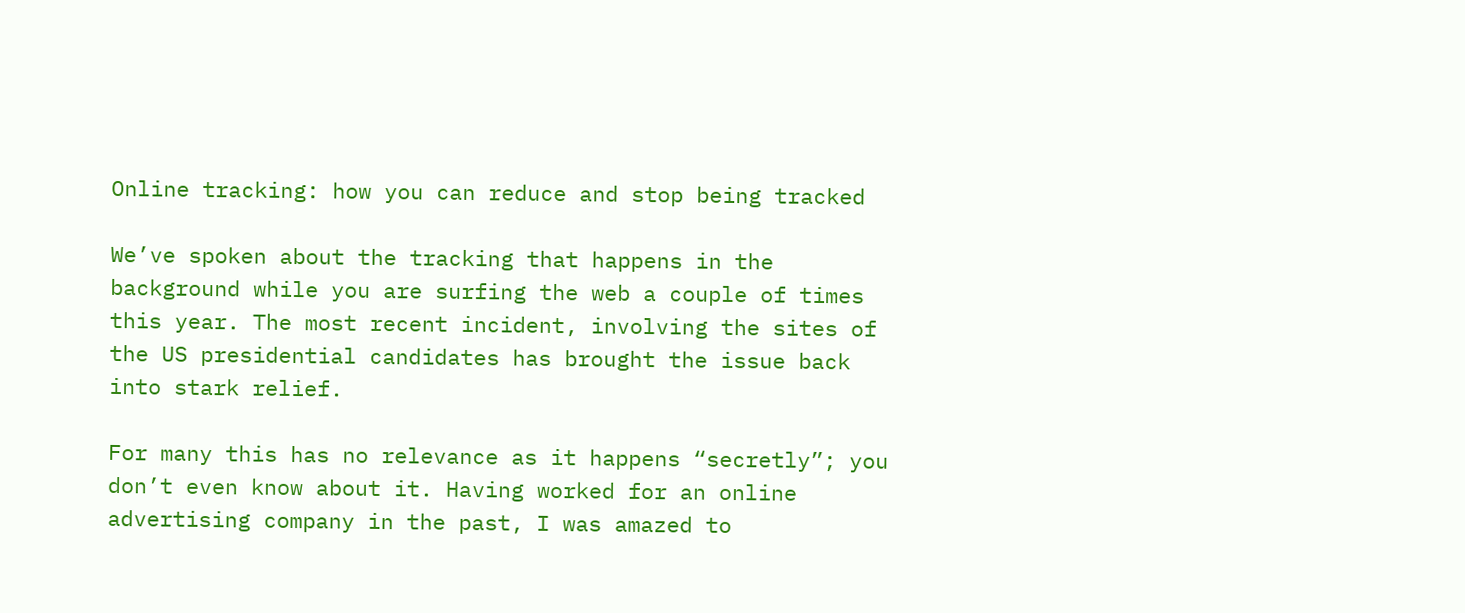Online tracking: how you can reduce and stop being tracked

We’ve spoken about the tracking that happens in the background while you are surfing the web a couple of times this year. The most recent incident, involving the sites of the US presidential candidates has brought the issue back into stark relief.

For many this has no relevance as it happens “secretly”; you don’t even know about it. Having worked for an online advertising company in the past, I was amazed to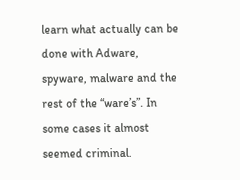learn what actually can be done with Adware, spyware, malware and the rest of the “ware’s”. In some cases it almost seemed criminal.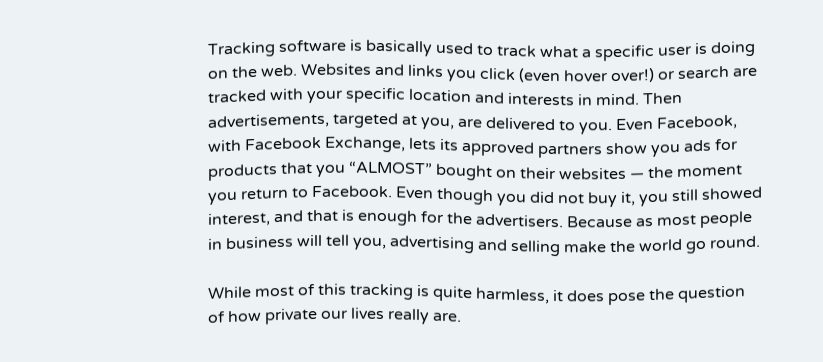Tracking software is basically used to track what a specific user is doing on the web. Websites and links you click (even hover over!) or search are tracked with your specific location and interests in mind. Then advertisements, targeted at you, are delivered to you. Even Facebook, with Facebook Exchange, lets its approved partners show you ads for products that you “ALMOST” bought on their websites — the moment you return to Facebook. Even though you did not buy it, you still showed interest, and that is enough for the advertisers. Because as most people in business will tell you, advertising and selling make the world go round.

While most of this tracking is quite harmless, it does pose the question of how private our lives really are.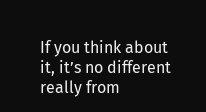If you think about it, it’s no different really from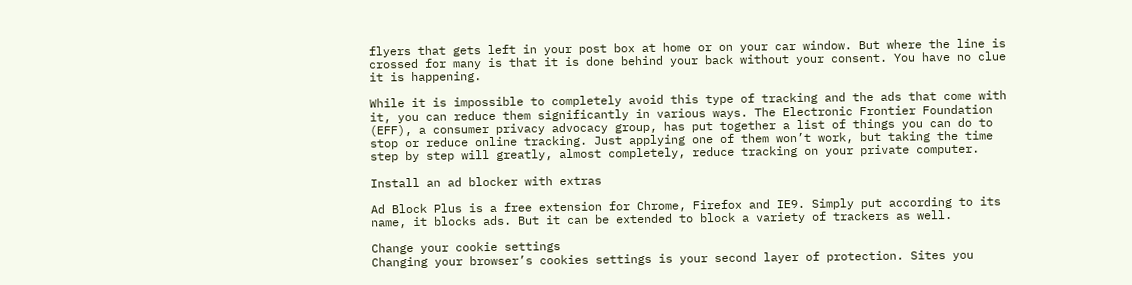flyers that gets left in your post box at home or on your car window. But where the line is crossed for many is that it is done behind your back without your consent. You have no clue it is happening.

While it is impossible to completely avoid this type of tracking and the ads that come with it, you can reduce them significantly in various ways. The Electronic Frontier Foundation (EFF), a consumer privacy advocacy group, has put together a list of things you can do to stop or reduce online tracking. Just applying one of them won’t work, but taking the time step by step will greatly, almost completely, reduce tracking on your private computer.

Install an ad blocker with extras

Ad Block Plus is a free extension for Chrome, Firefox and IE9. Simply put according to its name, it blocks ads. But it can be extended to block a variety of trackers as well.

Change your cookie settings
Changing your browser’s cookies settings is your second layer of protection. Sites you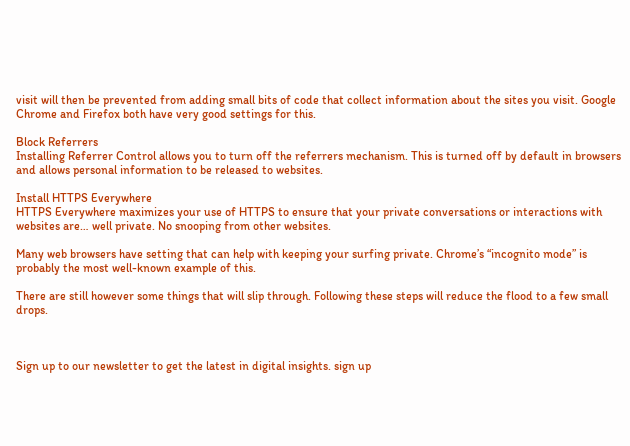visit will then be prevented from adding small bits of code that collect information about the sites you visit. Google Chrome and Firefox both have very good settings for this.

Block Referrers
Installing Referrer Control allows you to turn off the referrers mechanism. This is turned off by default in browsers and allows personal information to be released to websites.

Install HTTPS Everywhere
HTTPS Everywhere maximizes your use of HTTPS to ensure that your private conversations or interactions with websites are… well private. No snooping from other websites.

Many web browsers have setting that can help with keeping your surfing private. Chrome’s “incognito mode” is probably the most well-known example of this.

There are still however some things that will slip through. Following these steps will reduce the flood to a few small drops.



Sign up to our newsletter to get the latest in digital insights. sign up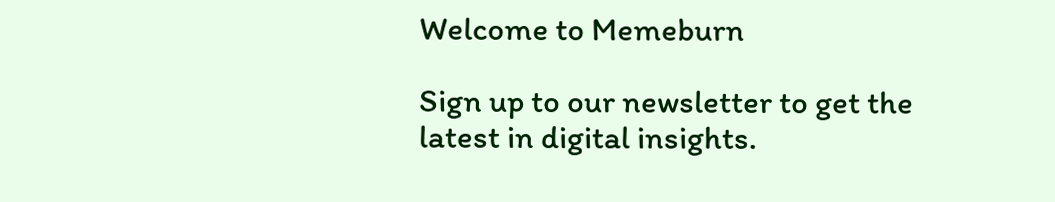Welcome to Memeburn

Sign up to our newsletter to get the latest in digital insights.